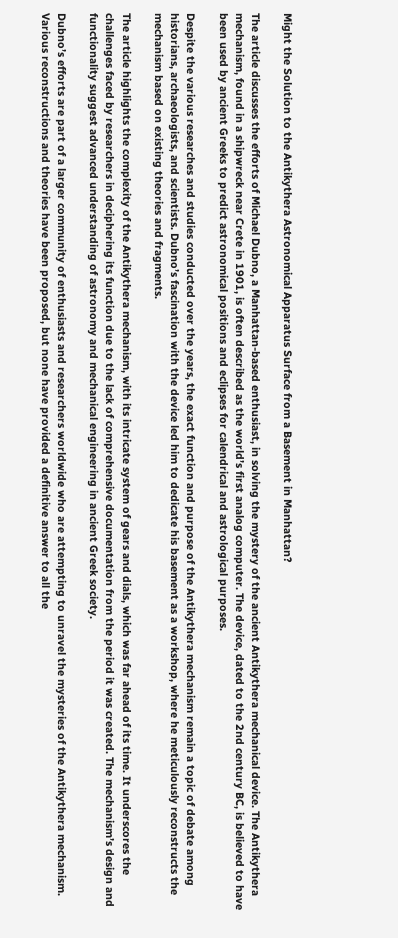Might the Solution to the Antikythera Astronomical Apparatus Surface from a Basement in Manhattan?

The article discusses the efforts of Michael Dubno, a Manhattan-based enthusiast, in solving the mystery of the ancient Antikythera mechanical device. The Antikythera mechanism, found in a shipwreck near Crete in 1901, is often described as the world’s first analog computer. The device, dated to the 2nd century BC, is believed to have been used by ancient Greeks to predict astronomical positions and eclipses for calendrical and astrological purposes.

Despite the various researches and studies conducted over the years, the exact function and purpose of the Antikythera mechanism remain a topic of debate among historians, archaeologists, and scientists. Dubno’s fascination with the device led him to dedicate his basement as a workshop, where he meticulously reconstructs the mechanism based on existing theories and fragments.

The article highlights the complexity of the Antikythera mechanism, with its intricate system of gears and dials, which was far ahead of its time. It underscores the challenges faced by researchers in deciphering its function due to the lack of comprehensive documentation from the period it was created. The mechanism’s design and functionality suggest advanced understanding of astronomy and mechanical engineering in ancient Greek society.

Dubno’s efforts are part of a larger community of enthusiasts and researchers worldwide who are attempting to unravel the mysteries of the Antikythera mechanism. Various reconstructions and theories have been proposed, but none have provided a definitive answer to all the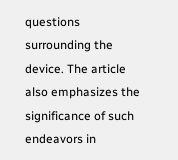questions surrounding the device. The article also emphasizes the significance of such endeavors in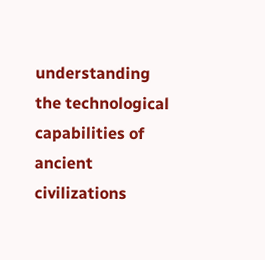understanding the technological capabilities of ancient civilizations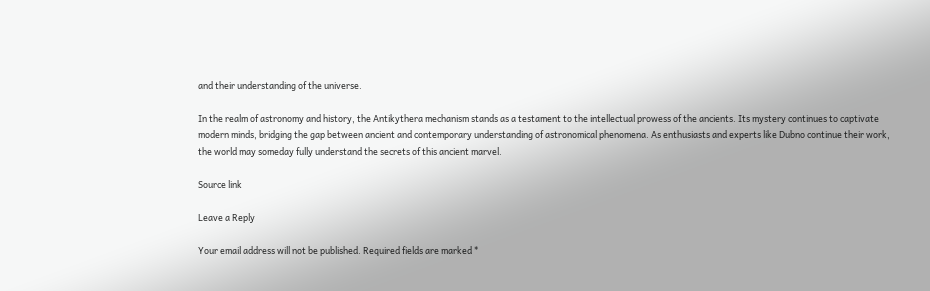and their understanding of the universe.

In the realm of astronomy and history, the Antikythera mechanism stands as a testament to the intellectual prowess of the ancients. Its mystery continues to captivate modern minds, bridging the gap between ancient and contemporary understanding of astronomical phenomena. As enthusiasts and experts like Dubno continue their work, the world may someday fully understand the secrets of this ancient marvel.

Source link

Leave a Reply

Your email address will not be published. Required fields are marked *